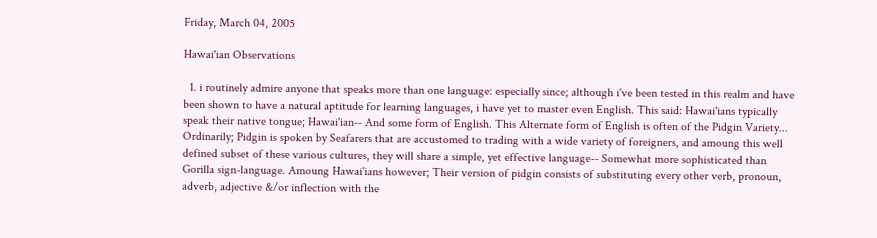Friday, March 04, 2005

Hawai'ian Observations

  1. i routinely admire anyone that speaks more than one language: especially since; although i've been tested in this realm and have been shown to have a natural aptitude for learning languages, i have yet to master even English. This said: Hawai'ians typically speak their native tongue; Hawai'ian-- And some form of English. This Alternate form of English is often of the Pidgin Variety... Ordinarily; Pidgin is spoken by Seafarers that are accustomed to trading with a wide variety of foreigners, and amoung this well defined subset of these various cultures, they will share a simple, yet effective language-- Somewhat more sophisticated than Gorilla sign-language. Amoung Hawai'ians however; Their version of pidgin consists of substituting every other verb, pronoun, adverb, adjective &/or inflection with the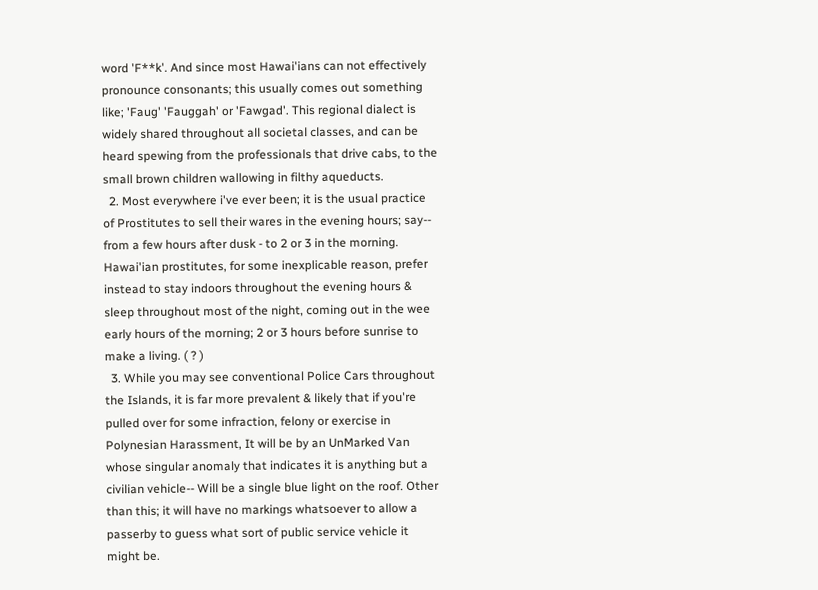word 'F**k'. And since most Hawai'ians can not effectively pronounce consonants; this usually comes out something like; 'Faug' 'Fauggah' or 'Fawgad'. This regional dialect is widely shared throughout all societal classes, and can be heard spewing from the professionals that drive cabs, to the small brown children wallowing in filthy aqueducts.
  2. Most everywhere i've ever been; it is the usual practice of Prostitutes to sell their wares in the evening hours; say-- from a few hours after dusk - to 2 or 3 in the morning. Hawai'ian prostitutes, for some inexplicable reason, prefer instead to stay indoors throughout the evening hours & sleep throughout most of the night, coming out in the wee early hours of the morning; 2 or 3 hours before sunrise to make a living. ( ? )
  3. While you may see conventional Police Cars throughout the Islands, it is far more prevalent & likely that if you're pulled over for some infraction, felony or exercise in Polynesian Harassment, It will be by an UnMarked Van whose singular anomaly that indicates it is anything but a civilian vehicle-- Will be a single blue light on the roof. Other than this; it will have no markings whatsoever to allow a passerby to guess what sort of public service vehicle it might be.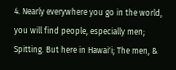4. Nearly everywhere you go in the world, you will find people, especially men; Spitting. But here in Hawai'i; The men, &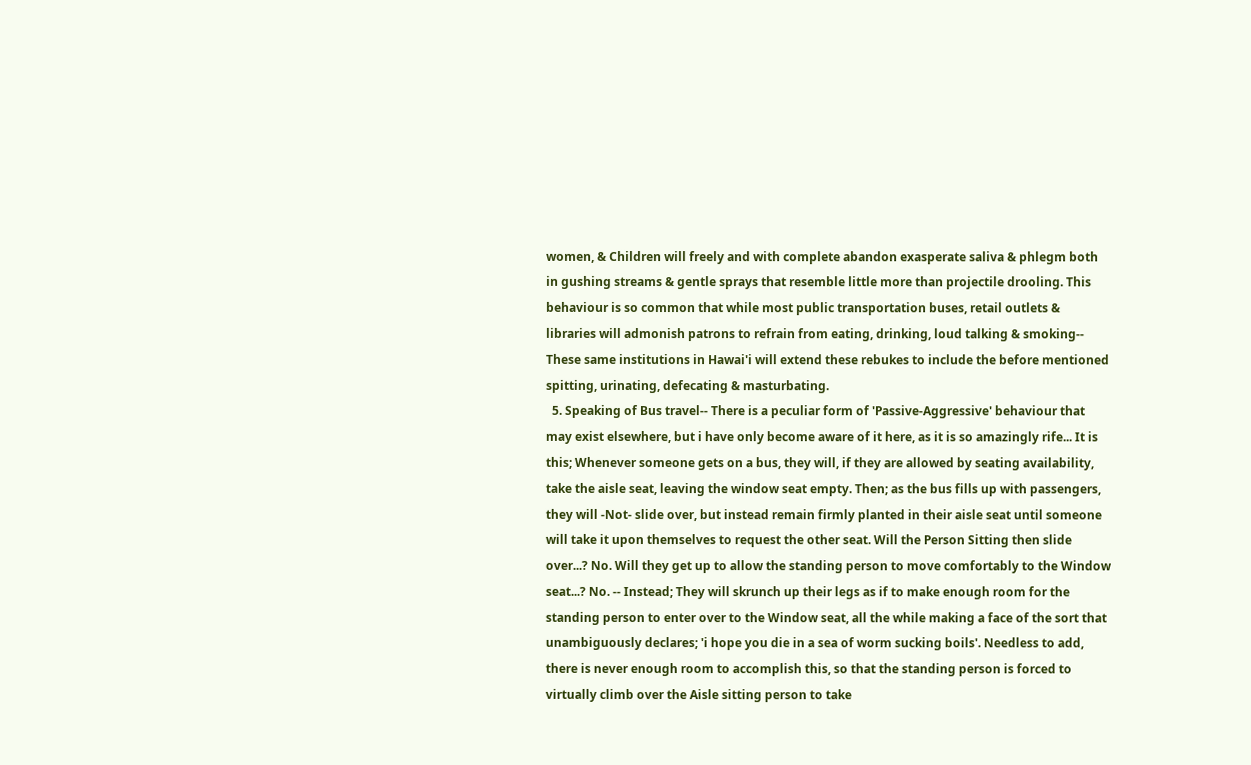women, & Children will freely and with complete abandon exasperate saliva & phlegm both in gushing streams & gentle sprays that resemble little more than projectile drooling. This behaviour is so common that while most public transportation buses, retail outlets & libraries will admonish patrons to refrain from eating, drinking, loud talking & smoking-- These same institutions in Hawai'i will extend these rebukes to include the before mentioned spitting, urinating, defecating & masturbating.
  5. Speaking of Bus travel-- There is a peculiar form of 'Passive-Aggressive' behaviour that may exist elsewhere, but i have only become aware of it here, as it is so amazingly rife... It is this; Whenever someone gets on a bus, they will, if they are allowed by seating availability, take the aisle seat, leaving the window seat empty. Then; as the bus fills up with passengers, they will -Not- slide over, but instead remain firmly planted in their aisle seat until someone will take it upon themselves to request the other seat. Will the Person Sitting then slide over...? No. Will they get up to allow the standing person to move comfortably to the Window seat...? No. -- Instead; They will skrunch up their legs as if to make enough room for the standing person to enter over to the Window seat, all the while making a face of the sort that unambiguously declares; 'i hope you die in a sea of worm sucking boils'. Needless to add, there is never enough room to accomplish this, so that the standing person is forced to virtually climb over the Aisle sitting person to take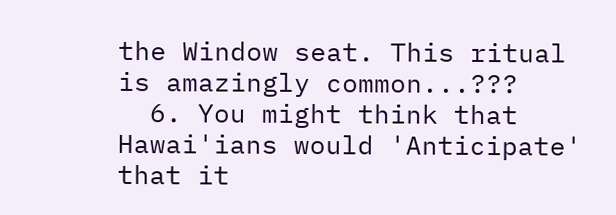the Window seat. This ritual is amazingly common...???
  6. You might think that Hawai'ians would 'Anticipate' that it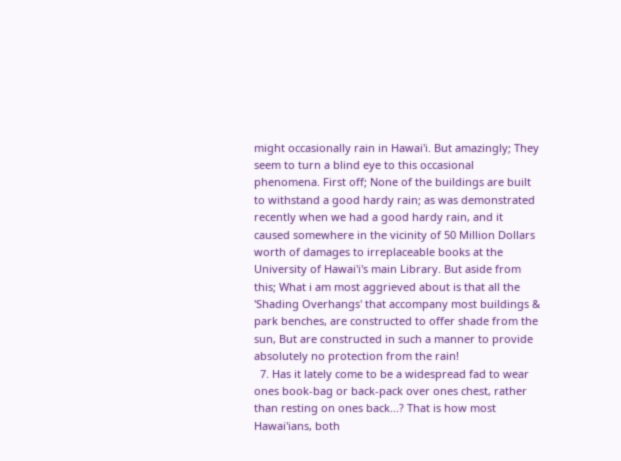might occasionally rain in Hawai'i. But amazingly; They seem to turn a blind eye to this occasional phenomena. First off; None of the buildings are built to withstand a good hardy rain; as was demonstrated recently when we had a good hardy rain, and it caused somewhere in the vicinity of 50 Million Dollars worth of damages to irreplaceable books at the University of Hawai'i's main Library. But aside from this; What i am most aggrieved about is that all the 'Shading Overhangs' that accompany most buildings & park benches, are constructed to offer shade from the sun, But are constructed in such a manner to provide absolutely no protection from the rain!
  7. Has it lately come to be a widespread fad to wear ones book-bag or back-pack over ones chest, rather than resting on ones back...? That is how most Hawai'ians, both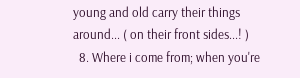young and old carry their things around... ( on their front sides...! )
  8. Where i come from; when you're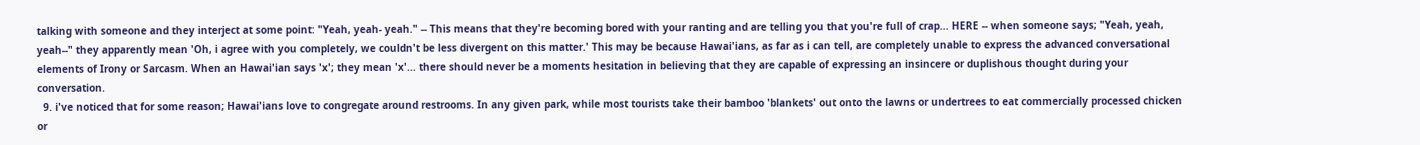talking with someone and they interject at some point: "Yeah, yeah- yeah." -- This means that they're becoming bored with your ranting and are telling you that you're full of crap... HERE -- when someone says; "Yeah, yeah, yeah--" they apparently mean 'Oh, i agree with you completely, we couldn't be less divergent on this matter.' This may be because Hawai'ians, as far as i can tell, are completely unable to express the advanced conversational elements of Irony or Sarcasm. When an Hawai'ian says 'x'; they mean 'x'... there should never be a moments hesitation in believing that they are capable of expressing an insincere or duplishous thought during your conversation.
  9. i've noticed that for some reason; Hawai'ians love to congregate around restrooms. In any given park, while most tourists take their bamboo 'blankets' out onto the lawns or undertrees to eat commercially processed chicken or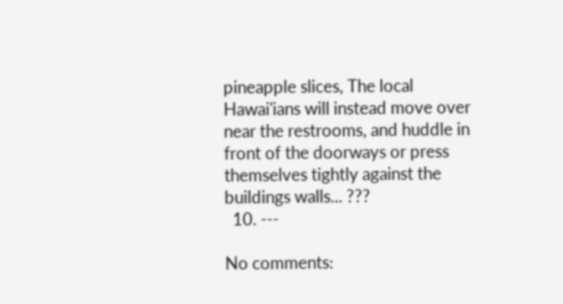pineapple slices, The local Hawai'ians will instead move over near the restrooms, and huddle in front of the doorways or press themselves tightly against the buildings walls... ???
  10. ---

No comments: